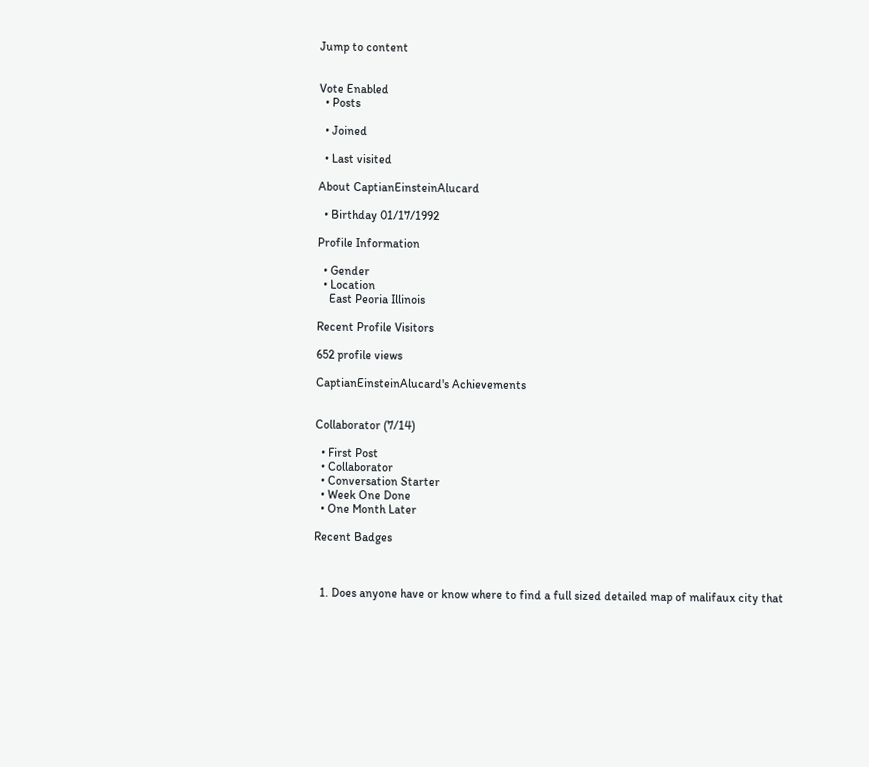Jump to content


Vote Enabled
  • Posts

  • Joined

  • Last visited

About CaptianEinsteinAlucard

  • Birthday 01/17/1992

Profile Information

  • Gender
  • Location
    East Peoria Illinois

Recent Profile Visitors

652 profile views

CaptianEinsteinAlucard's Achievements


Collaborator (7/14)

  • First Post
  • Collaborator
  • Conversation Starter
  • Week One Done
  • One Month Later

Recent Badges



  1. Does anyone have or know where to find a full sized detailed map of malifaux city that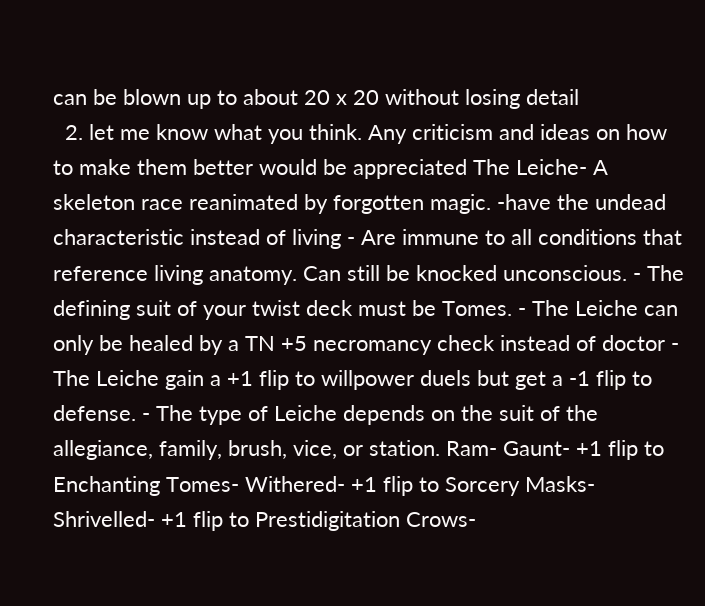can be blown up to about 20 x 20 without losing detail
  2. let me know what you think. Any criticism and ideas on how to make them better would be appreciated The Leiche- A skeleton race reanimated by forgotten magic. -have the undead characteristic instead of living - Are immune to all conditions that reference living anatomy. Can still be knocked unconscious. - The defining suit of your twist deck must be Tomes. - The Leiche can only be healed by a TN +5 necromancy check instead of doctor - The Leiche gain a +1 flip to willpower duels but get a -1 flip to defense. - The type of Leiche depends on the suit of the allegiance, family, brush, vice, or station. Ram- Gaunt- +1 flip to Enchanting Tomes- Withered- +1 flip to Sorcery Masks- Shrivelled- +1 flip to Prestidigitation Crows-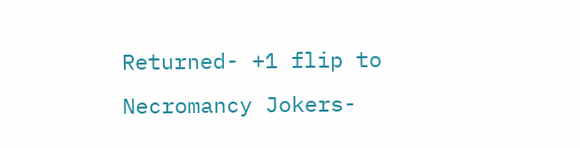Returned- +1 flip to Necromancy Jokers-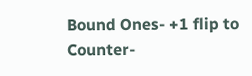Bound Ones- +1 flip to Counter-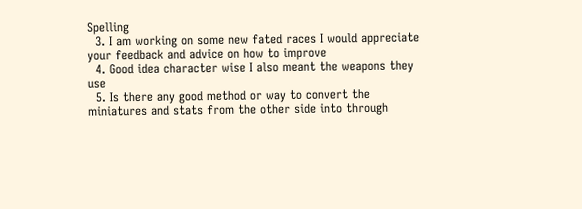Spelling
  3. I am working on some new fated races I would appreciate your feedback and advice on how to improve
  4. Good idea character wise I also meant the weapons they use
  5. Is there any good method or way to convert the miniatures and stats from the other side into through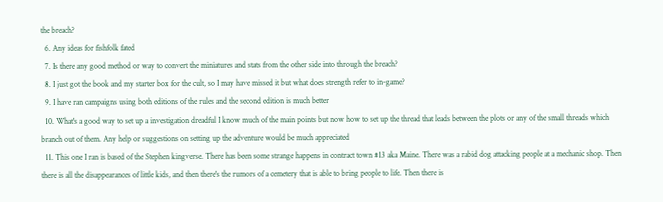the breach?
  6. Any ideas for fishfolk fated
  7. Is there any good method or way to convert the miniatures and stats from the other side into through the breach?
  8. I just got the book and my starter box for the cult, so I may have missed it but what does strength refer to in-game?
  9. I have ran campaigns using both editions of the rules and the second edition is much better
  10. What's a good way to set up a investigation dreadful I know much of the main points but now how to set up the thread that leads between the plots or any of the small threads which branch out of them. Any help or suggestions on setting up the adventure would be much appreciated
  11. This one I ran is based of the Stephen kingverse. There has been some strange happens in contract town #13 aka Maine. There was a rabid dog attacking people at a mechanic shop. Then there is all the disappearances of little kids, and then there's the rumors of a cemetery that is able to bring people to life. Then there is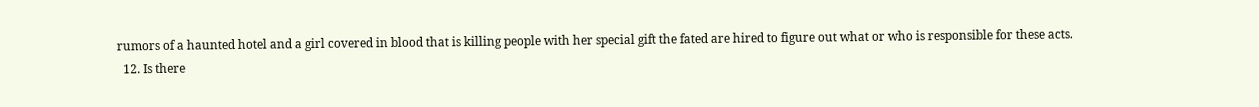rumors of a haunted hotel and a girl covered in blood that is killing people with her special gift the fated are hired to figure out what or who is responsible for these acts.
  12. Is there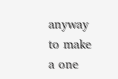anyway to make a one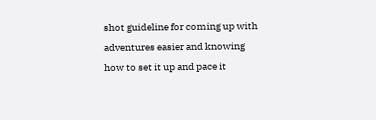shot guideline for coming up with adventures easier and knowing how to set it up and pace it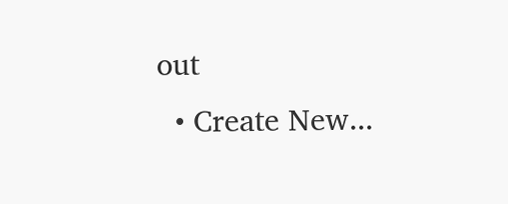out
  • Create New...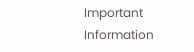Important Information